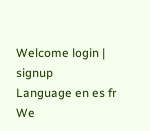Welcome login | signup
Language en es fr
We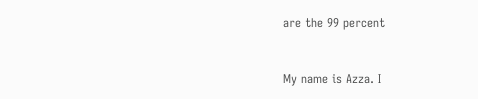are the 99 percent


My name is Azza. I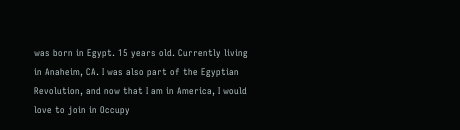was born in Egypt. 15 years old. Currently living in Anaheim, CA. I was also part of the Egyptian Revolution, and now that I am in America, I would love to join in Occupy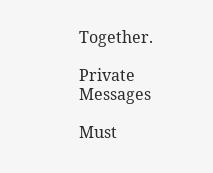Together.

Private Messages

Must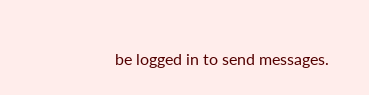be logged in to send messages.